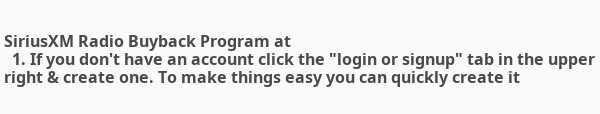SiriusXM Radio Buyback Program at
  1. If you don't have an account click the "login or signup" tab in the upper right & create one. To make things easy you can quickly create it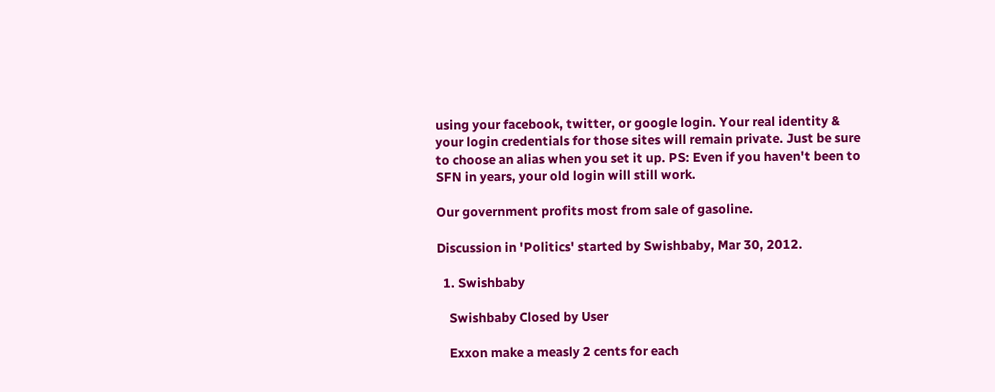using your facebook, twitter, or google login. Your real identity & your login credentials for those sites will remain private. Just be sure to choose an alias when you set it up. PS: Even if you haven't been to SFN in years, your old login will still work.

Our government profits most from sale of gasoline.

Discussion in 'Politics' started by Swishbaby, Mar 30, 2012.

  1. Swishbaby

    Swishbaby Closed by User

    Exxon make a measly 2 cents for each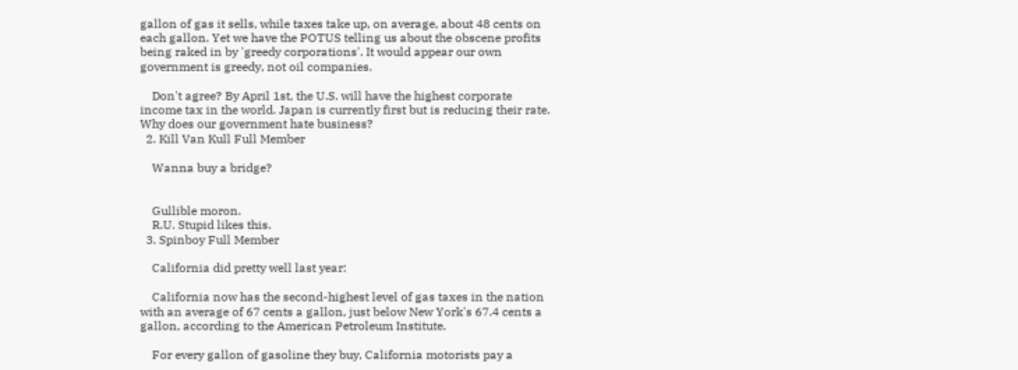gallon of gas it sells, while taxes take up, on average, about 48 cents on each gallon. Yet we have the POTUS telling us about the obscene profits being raked in by 'greedy corporations'. It would appear our own government is greedy, not oil companies.

    Don't agree? By April 1st, the U.S. will have the highest corporate income tax in the world. Japan is currently first but is reducing their rate. Why does our government hate business?
  2. Kill Van Kull Full Member

    Wanna buy a bridge?


    Gullible moron.
    R.U. Stupid likes this.
  3. Spinboy Full Member

    California did pretty well last year:

    California now has the second-highest level of gas taxes in the nation with an average of 67 cents a gallon, just below New York's 67.4 cents a gallon, according to the American Petroleum Institute.

    For every gallon of gasoline they buy, California motorists pay a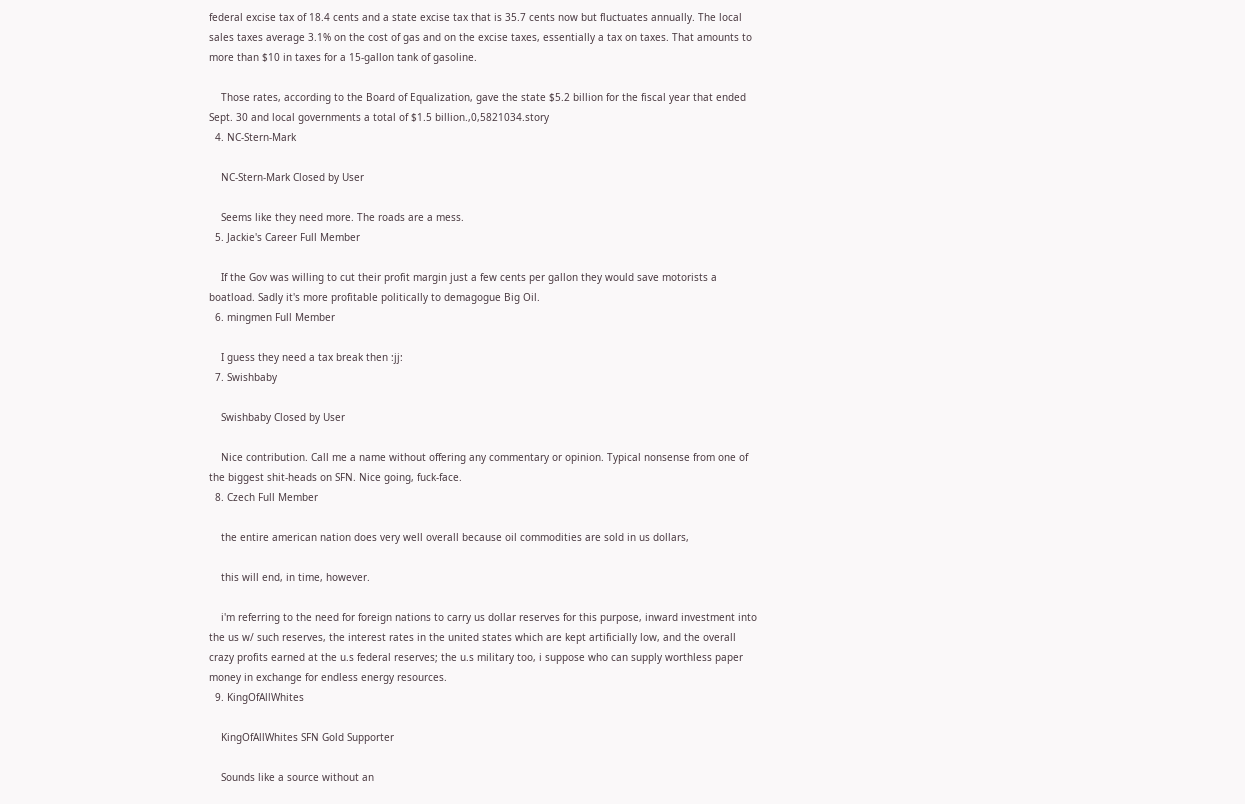federal excise tax of 18.4 cents and a state excise tax that is 35.7 cents now but fluctuates annually. The local sales taxes average 3.1% on the cost of gas and on the excise taxes, essentially a tax on taxes. That amounts to more than $10 in taxes for a 15-gallon tank of gasoline.

    Those rates, according to the Board of Equalization, gave the state $5.2 billion for the fiscal year that ended Sept. 30 and local governments a total of $1.5 billion.,0,5821034.story
  4. NC-Stern-Mark

    NC-Stern-Mark Closed by User

    Seems like they need more. The roads are a mess.
  5. Jackie's Career Full Member

    If the Gov was willing to cut their profit margin just a few cents per gallon they would save motorists a boatload. Sadly it's more profitable politically to demagogue Big Oil.
  6. mingmen Full Member

    I guess they need a tax break then :jj:
  7. Swishbaby

    Swishbaby Closed by User

    Nice contribution. Call me a name without offering any commentary or opinion. Typical nonsense from one of the biggest shit-heads on SFN. Nice going, fuck-face.
  8. Czech Full Member

    the entire american nation does very well overall because oil commodities are sold in us dollars,

    this will end, in time, however.

    i'm referring to the need for foreign nations to carry us dollar reserves for this purpose, inward investment into the us w/ such reserves, the interest rates in the united states which are kept artificially low, and the overall crazy profits earned at the u.s federal reserves; the u.s military too, i suppose who can supply worthless paper money in exchange for endless energy resources.
  9. KingOfAllWhites

    KingOfAllWhites SFN Gold Supporter

    Sounds like a source without an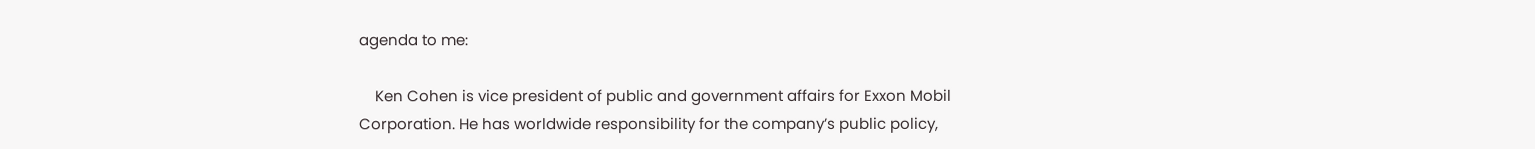agenda to me:

    Ken Cohen is vice president of public and government affairs for Exxon Mobil Corporation. He has worldwide responsibility for the company’s public policy,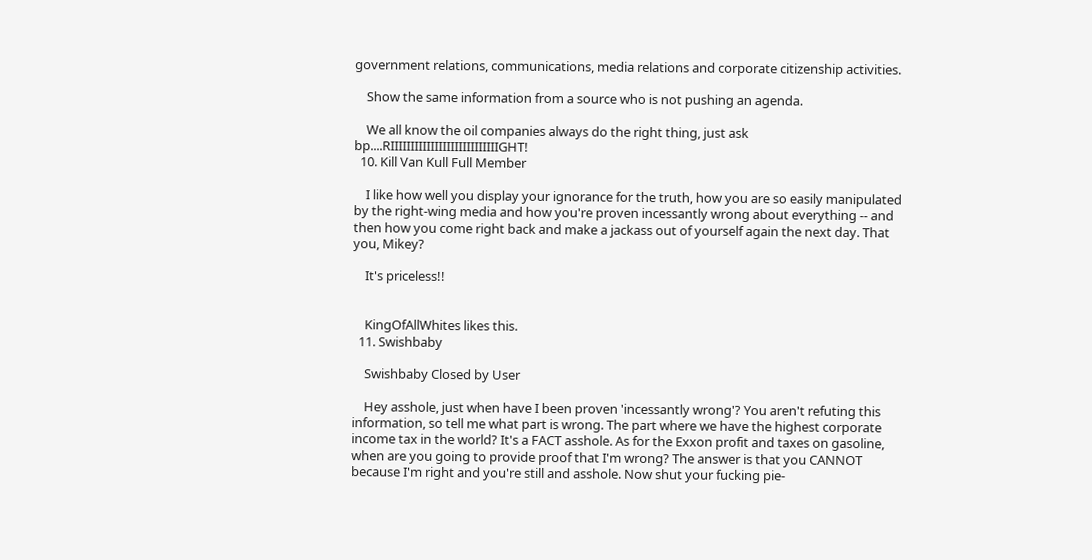government relations, communications, media relations and corporate citizenship activities.

    Show the same information from a source who is not pushing an agenda.

    We all know the oil companies always do the right thing, just ask bp....RIIIIIIIIIIIIIIIIIIIIIIIIIIIGHT!
  10. Kill Van Kull Full Member

    I like how well you display your ignorance for the truth, how you are so easily manipulated by the right-wing media and how you're proven incessantly wrong about everything -- and then how you come right back and make a jackass out of yourself again the next day. That you, Mikey?

    It's priceless!!


    KingOfAllWhites likes this.
  11. Swishbaby

    Swishbaby Closed by User

    Hey asshole, just when have I been proven 'incessantly wrong'? You aren't refuting this information, so tell me what part is wrong. The part where we have the highest corporate income tax in the world? It's a FACT asshole. As for the Exxon profit and taxes on gasoline, when are you going to provide proof that I'm wrong? The answer is that you CANNOT because I'm right and you're still and asshole. Now shut your fucking pie-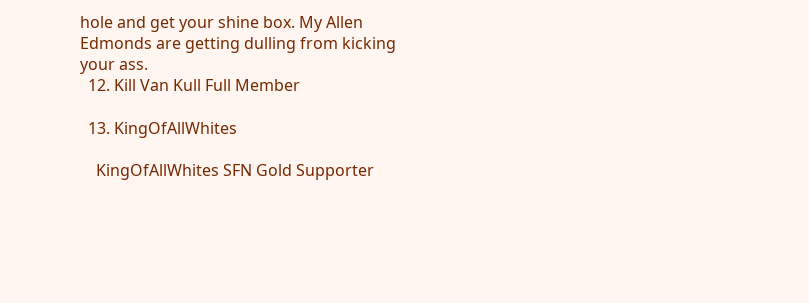hole and get your shine box. My Allen Edmonds are getting dulling from kicking your ass.
  12. Kill Van Kull Full Member

  13. KingOfAllWhites

    KingOfAllWhites SFN Gold Supporter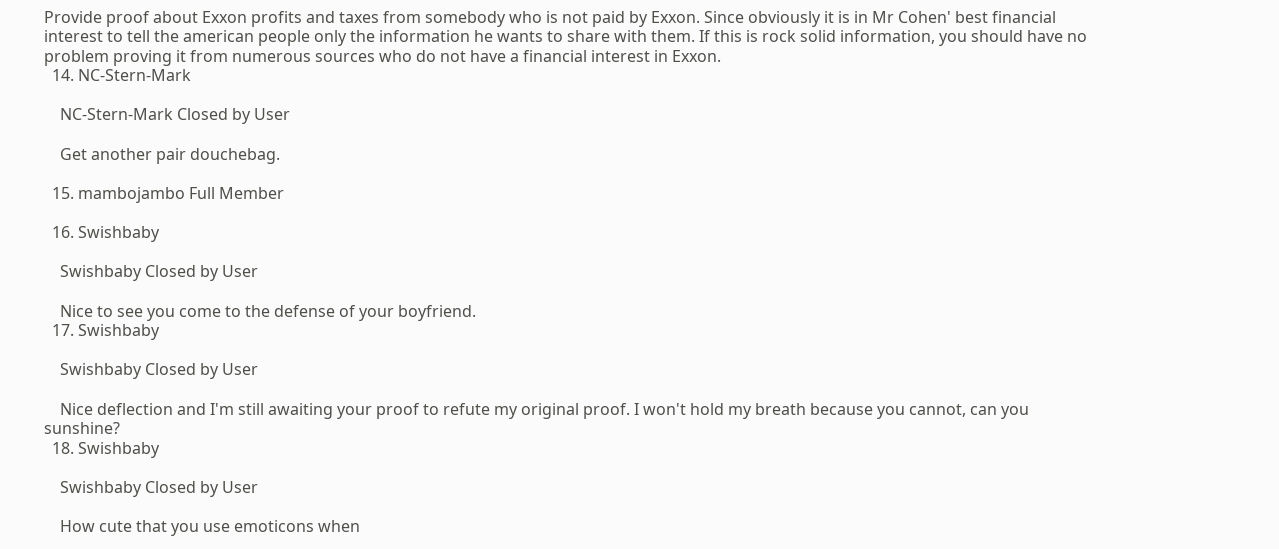Provide proof about Exxon profits and taxes from somebody who is not paid by Exxon. Since obviously it is in Mr Cohen' best financial interest to tell the american people only the information he wants to share with them. If this is rock solid information, you should have no problem proving it from numerous sources who do not have a financial interest in Exxon.
  14. NC-Stern-Mark

    NC-Stern-Mark Closed by User

    Get another pair douchebag.

  15. mambojambo Full Member

  16. Swishbaby

    Swishbaby Closed by User

    Nice to see you come to the defense of your boyfriend.
  17. Swishbaby

    Swishbaby Closed by User

    Nice deflection and I'm still awaiting your proof to refute my original proof. I won't hold my breath because you cannot, can you sunshine?
  18. Swishbaby

    Swishbaby Closed by User

    How cute that you use emoticons when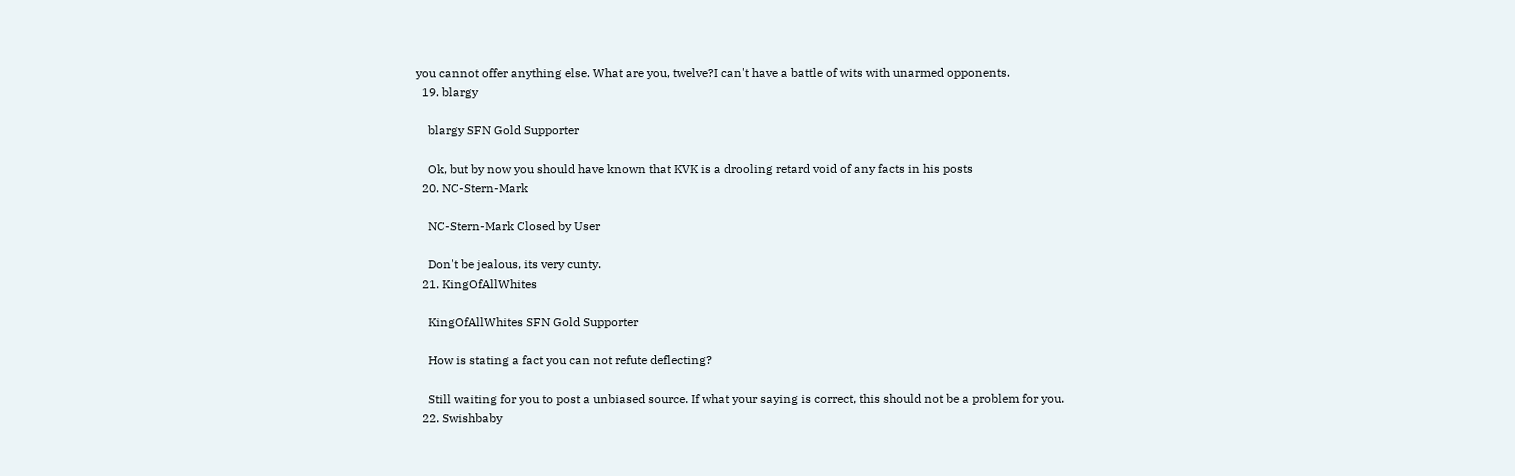you cannot offer anything else. What are you, twelve?I can't have a battle of wits with unarmed opponents.
  19. blargy

    blargy SFN Gold Supporter

    Ok, but by now you should have known that KVK is a drooling retard void of any facts in his posts
  20. NC-Stern-Mark

    NC-Stern-Mark Closed by User

    Don't be jealous, its very cunty.
  21. KingOfAllWhites

    KingOfAllWhites SFN Gold Supporter

    How is stating a fact you can not refute deflecting?

    Still waiting for you to post a unbiased source. If what your saying is correct, this should not be a problem for you.
  22. Swishbaby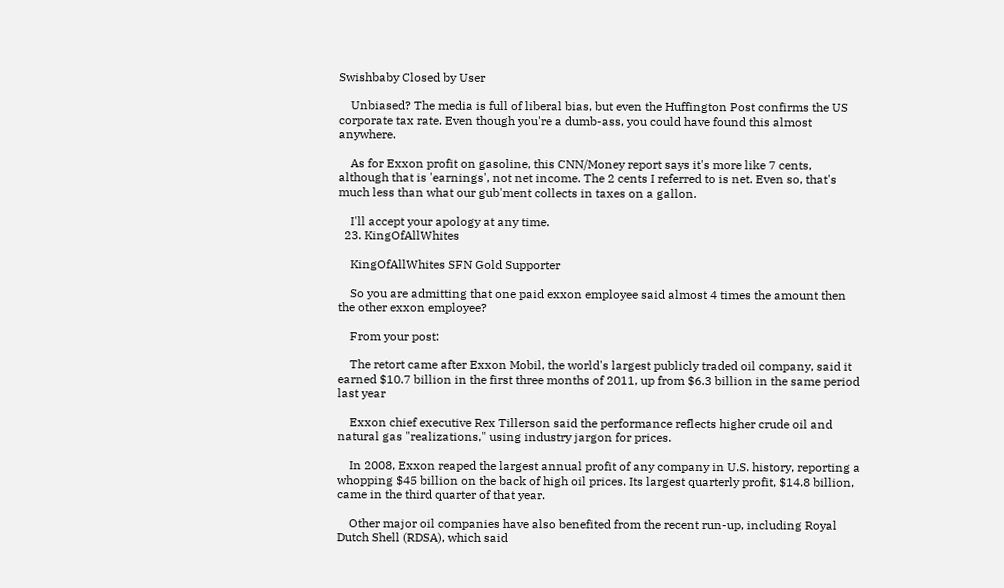Swishbaby Closed by User

    Unbiased? The media is full of liberal bias, but even the Huffington Post confirms the US corporate tax rate. Even though you're a dumb-ass, you could have found this almost anywhere.

    As for Exxon profit on gasoline, this CNN/Money report says it's more like 7 cents, although that is 'earnings', not net income. The 2 cents I referred to is net. Even so, that's much less than what our gub'ment collects in taxes on a gallon.

    I'll accept your apology at any time.
  23. KingOfAllWhites

    KingOfAllWhites SFN Gold Supporter

    So you are admitting that one paid exxon employee said almost 4 times the amount then the other exxon employee?

    From your post:

    The retort came after Exxon Mobil, the world's largest publicly traded oil company, said it earned $10.7 billion in the first three months of 2011, up from $6.3 billion in the same period last year

    Exxon chief executive Rex Tillerson said the performance reflects higher crude oil and natural gas "realizations," using industry jargon for prices.

    In 2008, Exxon reaped the largest annual profit of any company in U.S. history, reporting a whopping $45 billion on the back of high oil prices. Its largest quarterly profit, $14.8 billion, came in the third quarter of that year.

    Other major oil companies have also benefited from the recent run-up, including Royal Dutch Shell (RDSA), which said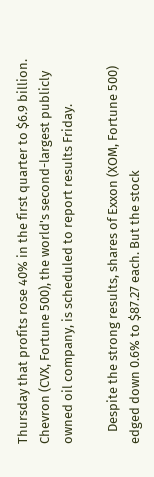Thursday that profits rose 40% in the first quarter to $6.9 billion. Chevron (CVX, Fortune 500), the world's second-largest publicly owned oil company, is scheduled to report results Friday.

    Despite the strong results, shares of Exxon (XOM, Fortune 500) edged down 0.6% to $87.27 each. But the stock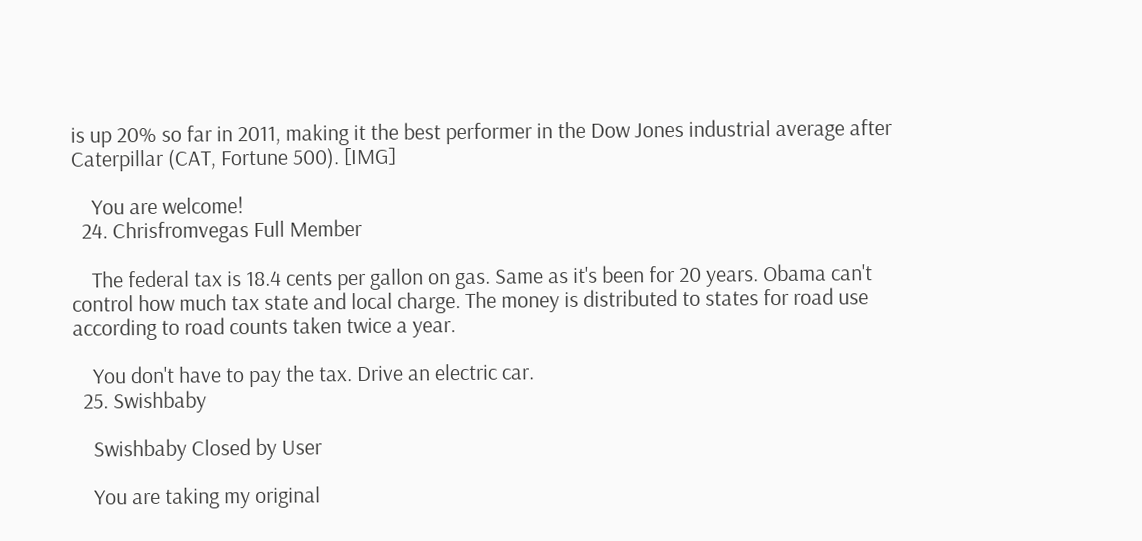is up 20% so far in 2011, making it the best performer in the Dow Jones industrial average after Caterpillar (CAT, Fortune 500). [IMG]

    You are welcome!
  24. Chrisfromvegas Full Member

    The federal tax is 18.4 cents per gallon on gas. Same as it's been for 20 years. Obama can't control how much tax state and local charge. The money is distributed to states for road use according to road counts taken twice a year.

    You don't have to pay the tax. Drive an electric car.
  25. Swishbaby

    Swishbaby Closed by User

    You are taking my original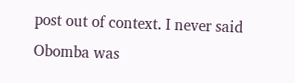post out of context. I never said Obomba was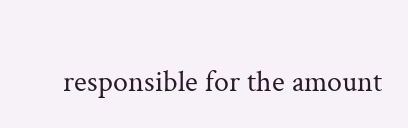responsible for the amount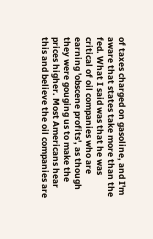of taxes charged on gasoline, and I'm aware that states take more than the fed. What I said was that he was critical of oil companies who are earning 'obscene profits', as though they were gouging us to make the prices higher. Most Americans hear this and believe the oil companies are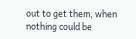out to get them, when nothing could be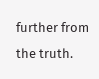further from the truth.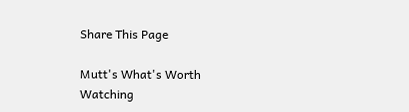Share This Page

Mutt's What's Worth Watching